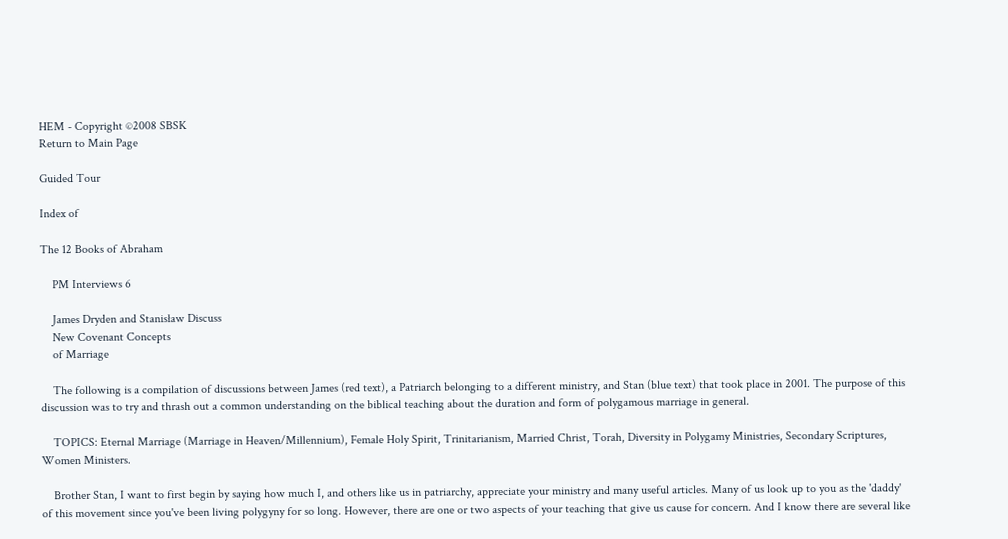HEM - Copyright ©2008 SBSK
Return to Main Page

Guided Tour

Index of

The 12 Books of Abraham

    PM Interviews 6

    James Dryden and Stanisław Discuss
    New Covenant Concepts
    of Marriage

    The following is a compilation of discussions between James (red text), a Patriarch belonging to a different ministry, and Stan (blue text) that took place in 2001. The purpose of this discussion was to try and thrash out a common understanding on the biblical teaching about the duration and form of polygamous marriage in general.

    TOPICS: Eternal Marriage (Marriage in Heaven/Millennium), Female Holy Spirit, Trinitarianism, Married Christ, Torah, Diversity in Polygamy Ministries, Secondary Scriptures, Women Ministers.

    Brother Stan, I want to first begin by saying how much I, and others like us in patriarchy, appreciate your ministry and many useful articles. Many of us look up to you as the 'daddy' of this movement since you've been living polygyny for so long. However, there are one or two aspects of your teaching that give us cause for concern. And I know there are several like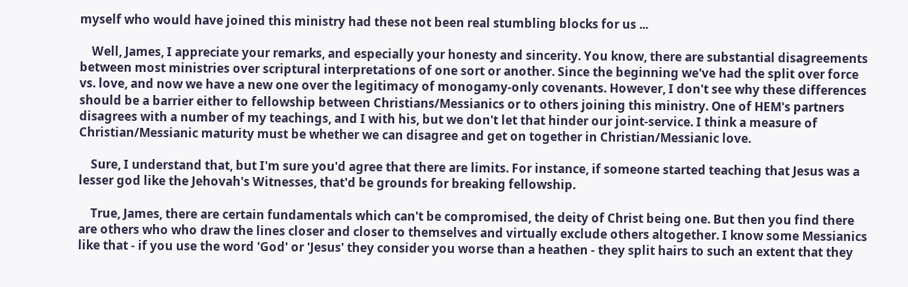myself who would have joined this ministry had these not been real stumbling blocks for us ...

    Well, James, I appreciate your remarks, and especially your honesty and sincerity. You know, there are substantial disagreements between most ministries over scriptural interpretations of one sort or another. Since the beginning we've had the split over force vs. love, and now we have a new one over the legitimacy of monogamy-only covenants. However, I don't see why these differences should be a barrier either to fellowship between Christians/Messianics or to others joining this ministry. One of HEM's partners disagrees with a number of my teachings, and I with his, but we don't let that hinder our joint-service. I think a measure of Christian/Messianic maturity must be whether we can disagree and get on together in Christian/Messianic love.

    Sure, I understand that, but I'm sure you'd agree that there are limits. For instance, if someone started teaching that Jesus was a lesser god like the Jehovah's Witnesses, that'd be grounds for breaking fellowship.

    True, James, there are certain fundamentals which can't be compromised, the deity of Christ being one. But then you find there are others who who draw the lines closer and closer to themselves and virtually exclude others altogether. I know some Messianics like that - if you use the word 'God' or 'Jesus' they consider you worse than a heathen - they split hairs to such an extent that they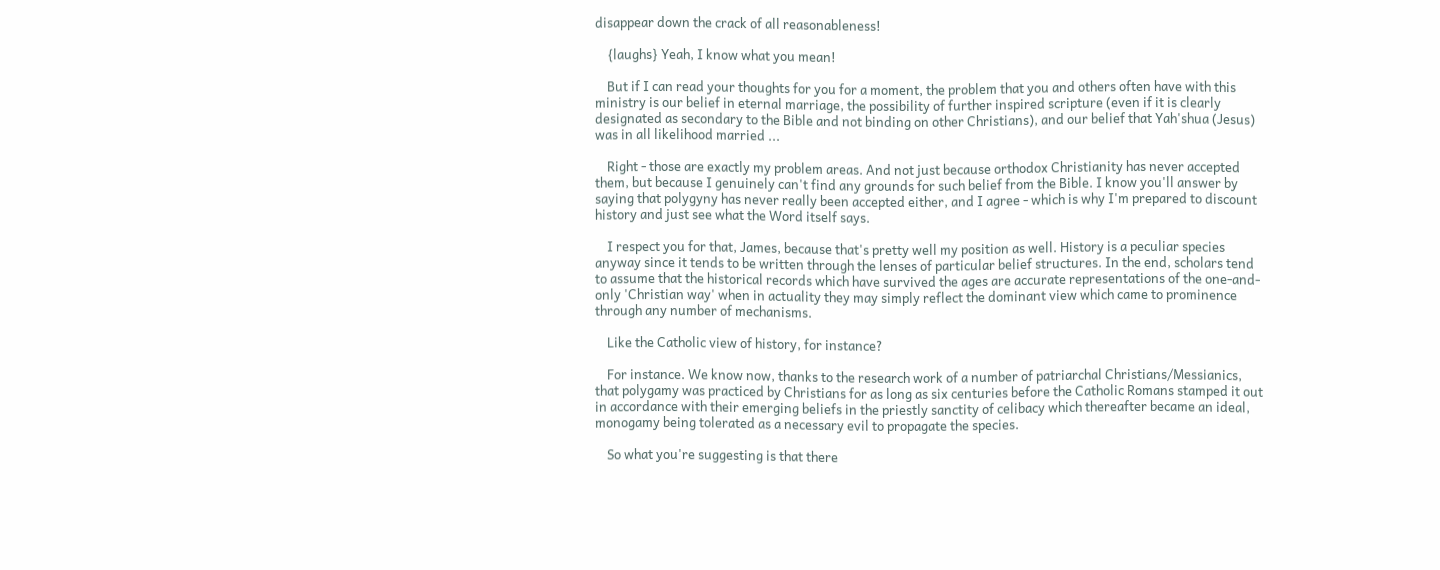disappear down the crack of all reasonableness!

    {laughs} Yeah, I know what you mean!

    But if I can read your thoughts for you for a moment, the problem that you and others often have with this ministry is our belief in eternal marriage, the possibility of further inspired scripture (even if it is clearly designated as secondary to the Bible and not binding on other Christians), and our belief that Yah'shua (Jesus) was in all likelihood married ...

    Right - those are exactly my problem areas. And not just because orthodox Christianity has never accepted them, but because I genuinely can't find any grounds for such belief from the Bible. I know you'll answer by saying that polygyny has never really been accepted either, and I agree - which is why I'm prepared to discount history and just see what the Word itself says.

    I respect you for that, James, because that's pretty well my position as well. History is a peculiar species anyway since it tends to be written through the lenses of particular belief structures. In the end, scholars tend to assume that the historical records which have survived the ages are accurate representations of the one-and-only 'Christian way' when in actuality they may simply reflect the dominant view which came to prominence through any number of mechanisms.

    Like the Catholic view of history, for instance?

    For instance. We know now, thanks to the research work of a number of patriarchal Christians/Messianics, that polygamy was practiced by Christians for as long as six centuries before the Catholic Romans stamped it out in accordance with their emerging beliefs in the priestly sanctity of celibacy which thereafter became an ideal, monogamy being tolerated as a necessary evil to propagate the species.

    So what you're suggesting is that there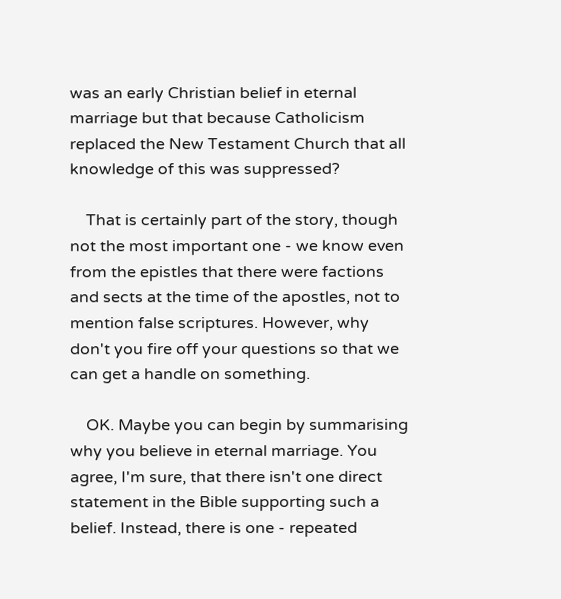was an early Christian belief in eternal marriage but that because Catholicism replaced the New Testament Church that all knowledge of this was suppressed?

    That is certainly part of the story, though not the most important one - we know even from the epistles that there were factions and sects at the time of the apostles, not to mention false scriptures. However, why don't you fire off your questions so that we can get a handle on something.

    OK. Maybe you can begin by summarising why you believe in eternal marriage. You agree, I'm sure, that there isn't one direct statement in the Bible supporting such a belief. Instead, there is one - repeated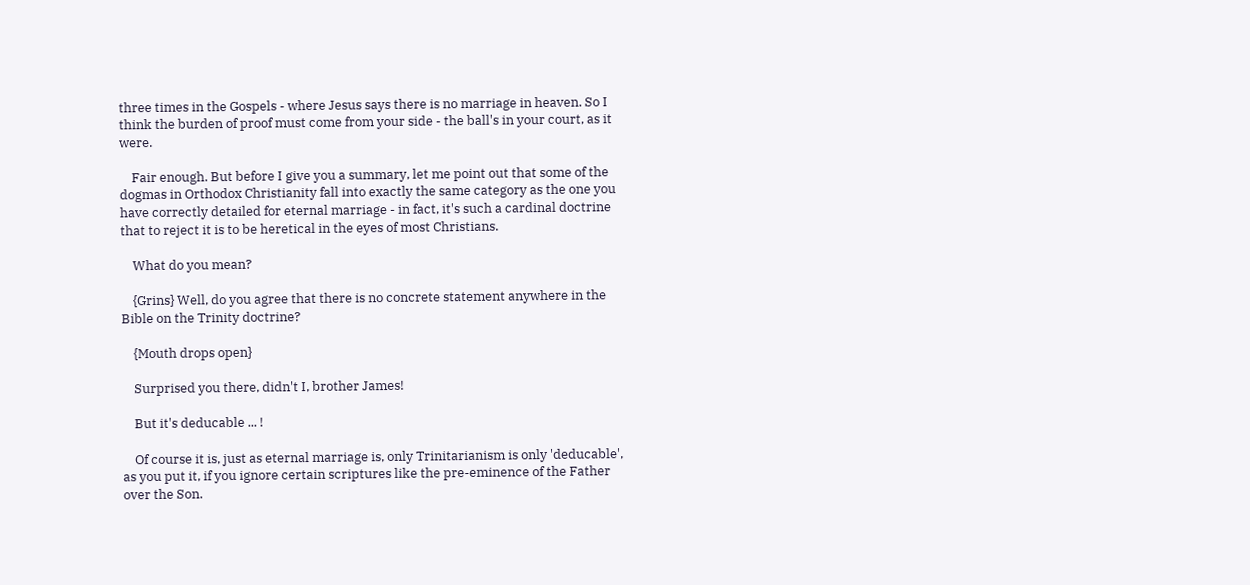three times in the Gospels - where Jesus says there is no marriage in heaven. So I think the burden of proof must come from your side - the ball's in your court, as it were.

    Fair enough. But before I give you a summary, let me point out that some of the dogmas in Orthodox Christianity fall into exactly the same category as the one you have correctly detailed for eternal marriage - in fact, it's such a cardinal doctrine that to reject it is to be heretical in the eyes of most Christians.

    What do you mean?

    {Grins} Well, do you agree that there is no concrete statement anywhere in the Bible on the Trinity doctrine?

    {Mouth drops open}

    Surprised you there, didn't I, brother James!

    But it's deducable ... !

    Of course it is, just as eternal marriage is, only Trinitarianism is only 'deducable', as you put it, if you ignore certain scriptures like the pre-eminence of the Father over the Son.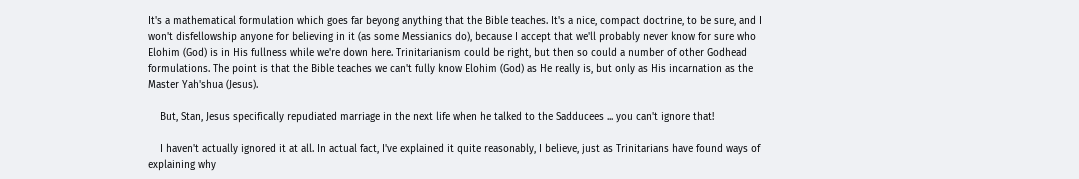It's a mathematical formulation which goes far beyong anything that the Bible teaches. It's a nice, compact doctrine, to be sure, and I won't disfellowship anyone for believing in it (as some Messianics do), because I accept that we'll probably never know for sure who Elohim (God) is in His fullness while we're down here. Trinitarianism could be right, but then so could a number of other Godhead formulations. The point is that the Bible teaches we can't fully know Elohim (God) as He really is, but only as His incarnation as the Master Yah'shua (Jesus).

    But, Stan, Jesus specifically repudiated marriage in the next life when he talked to the Sadducees ... you can't ignore that!

    I haven't actually ignored it at all. In actual fact, I've explained it quite reasonably, I believe, just as Trinitarians have found ways of explaining why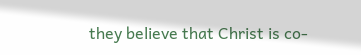they believe that Christ is co-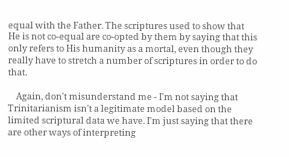equal with the Father. The scriptures used to show that He is not co-equal are co-opted by them by saying that this only refers to His humanity as a mortal, even though they really have to stretch a number of scriptures in order to do that.

    Again, don't misunderstand me - I'm not saying that Trinitarianism isn't a legitimate model based on the limited scriptural data we have. I'm just saying that there are other ways of interpreting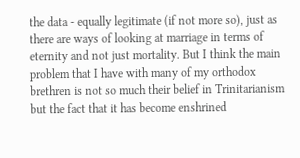the data - equally legitimate (if not more so), just as there are ways of looking at marriage in terms of eternity and not just mortality. But I think the main problem that I have with many of my orthodox brethren is not so much their belief in Trinitarianism but the fact that it has become enshrined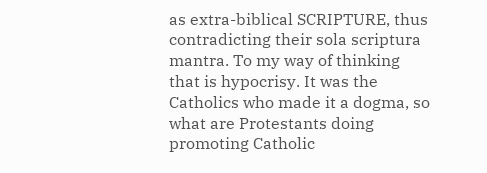as extra-biblical SCRIPTURE, thus contradicting their sola scriptura mantra. To my way of thinking that is hypocrisy. It was the Catholics who made it a dogma, so what are Protestants doing promoting Catholic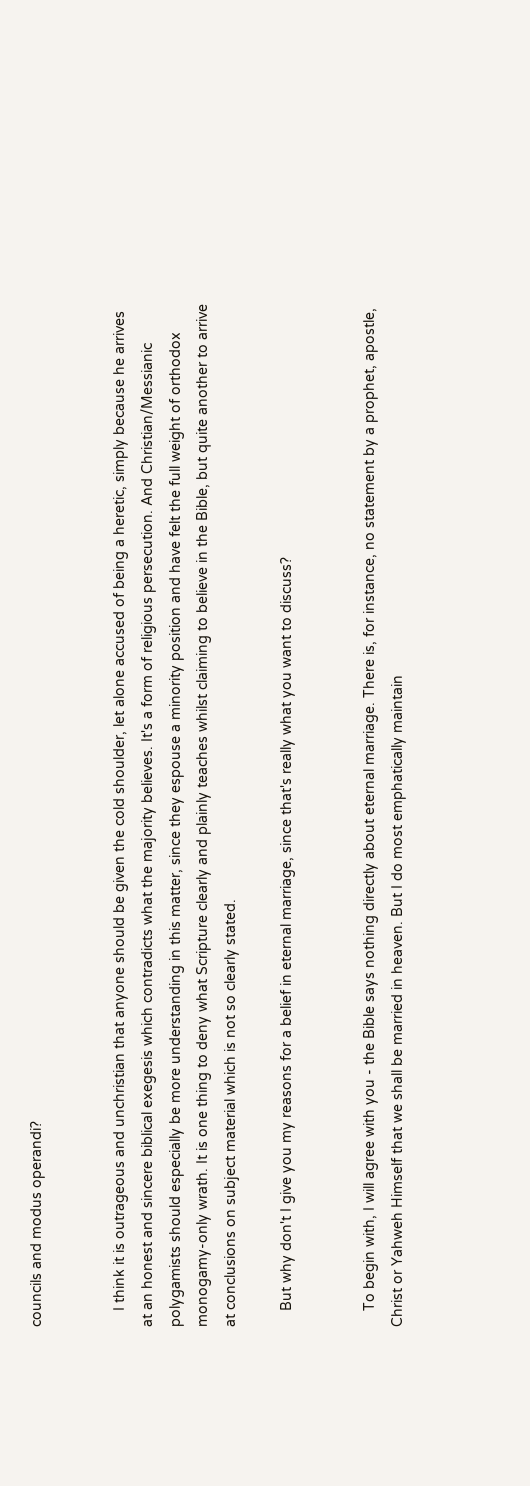councils and modus operandi?


    I think it is outrageous and unchristian that anyone should be given the cold shoulder, let alone accused of being a heretic, simply because he arrives at an honest and sincere biblical exegesis which contradicts what the majority believes. It's a form of religious persecution. And Christian/Messianic polygamists should especially be more understanding in this matter, since they espouse a minority position and have felt the full weight of orthodox monogamy-only wrath. It is one thing to deny what Scripture clearly and plainly teaches whilst claiming to believe in the Bible, but quite another to arrive at conclusions on subject material which is not so clearly stated.

    But why don't I give you my reasons for a belief in eternal marriage, since that's really what you want to discuss?


    To begin with, I will agree with you - the Bible says nothing directly about eternal marriage. There is, for instance, no statement by a prophet, apostle, Christ or Yahweh Himself that we shall be married in heaven. But I do most emphatically maintain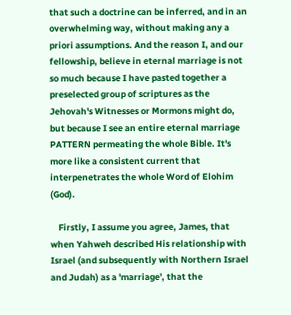that such a doctrine can be inferred, and in an overwhelming way, without making any a priori assumptions. And the reason I, and our fellowship, believe in eternal marriage is not so much because I have pasted together a preselected group of scriptures as the Jehovah's Witnesses or Mormons might do, but because I see an entire eternal marriage PATTERN permeating the whole Bible. It's more like a consistent current that interpenetrates the whole Word of Elohim (God).

    Firstly, I assume you agree, James, that when Yahweh described His relationship with Israel (and subsequently with Northern Israel and Judah) as a 'marriage', that the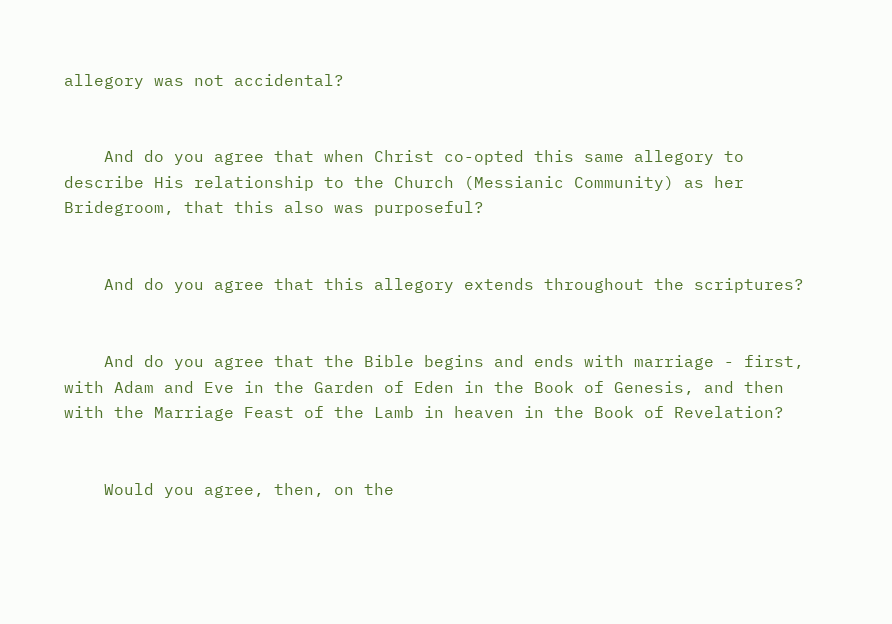allegory was not accidental?


    And do you agree that when Christ co-opted this same allegory to describe His relationship to the Church (Messianic Community) as her Bridegroom, that this also was purposeful?


    And do you agree that this allegory extends throughout the scriptures?


    And do you agree that the Bible begins and ends with marriage - first, with Adam and Eve in the Garden of Eden in the Book of Genesis, and then with the Marriage Feast of the Lamb in heaven in the Book of Revelation?


    Would you agree, then, on the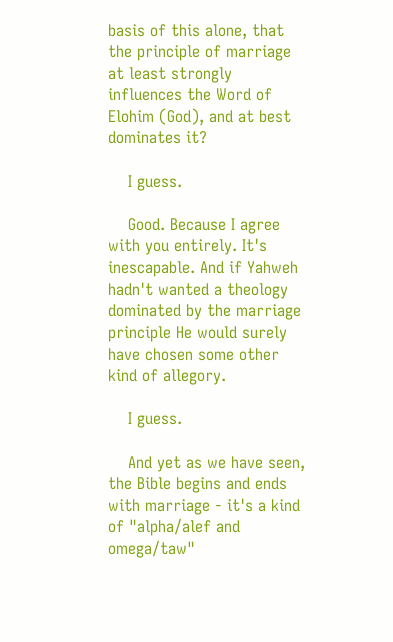basis of this alone, that the principle of marriage at least strongly influences the Word of Elohim (God), and at best dominates it?

    I guess.

    Good. Because I agree with you entirely. It's inescapable. And if Yahweh hadn't wanted a theology dominated by the marriage principle He would surely have chosen some other kind of allegory.

    I guess.

    And yet as we have seen, the Bible begins and ends with marriage - it's a kind of "alpha/alef and omega/taw"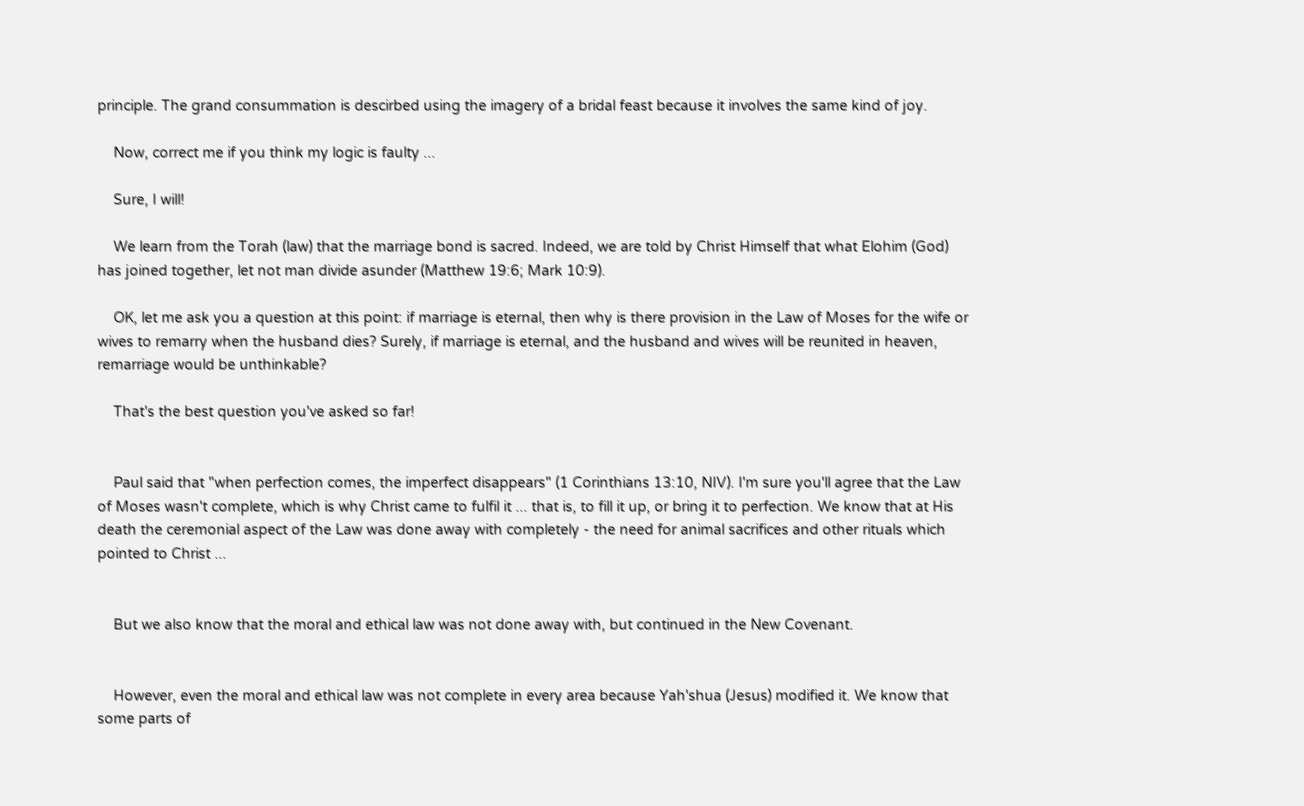principle. The grand consummation is descirbed using the imagery of a bridal feast because it involves the same kind of joy.

    Now, correct me if you think my logic is faulty ...

    Sure, I will!

    We learn from the Torah (law) that the marriage bond is sacred. Indeed, we are told by Christ Himself that what Elohim (God) has joined together, let not man divide asunder (Matthew 19:6; Mark 10:9).

    OK, let me ask you a question at this point: if marriage is eternal, then why is there provision in the Law of Moses for the wife or wives to remarry when the husband dies? Surely, if marriage is eternal, and the husband and wives will be reunited in heaven, remarriage would be unthinkable?

    That's the best question you've asked so far!


    Paul said that "when perfection comes, the imperfect disappears" (1 Corinthians 13:10, NIV). I'm sure you'll agree that the Law of Moses wasn't complete, which is why Christ came to fulfil it ... that is, to fill it up, or bring it to perfection. We know that at His death the ceremonial aspect of the Law was done away with completely - the need for animal sacrifices and other rituals which pointed to Christ ...


    But we also know that the moral and ethical law was not done away with, but continued in the New Covenant.


    However, even the moral and ethical law was not complete in every area because Yah'shua (Jesus) modified it. We know that some parts of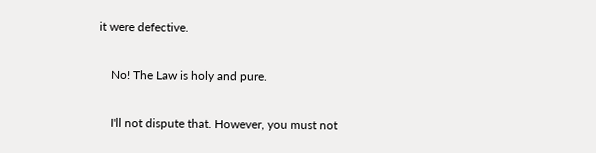it were defective.

    No! The Law is holy and pure.

    I'll not dispute that. However, you must not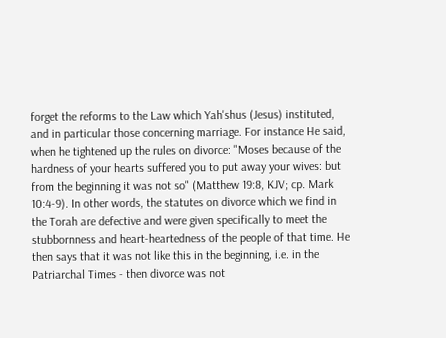forget the reforms to the Law which Yah'shus (Jesus) instituted, and in particular those concerning marriage. For instance He said, when he tightened up the rules on divorce: "Moses because of the hardness of your hearts suffered you to put away your wives: but from the beginning it was not so" (Matthew 19:8, KJV; cp. Mark 10:4-9). In other words, the statutes on divorce which we find in the Torah are defective and were given specifically to meet the stubbornness and heart-heartedness of the people of that time. He then says that it was not like this in the beginning, i.e. in the Patriarchal Times - then divorce was not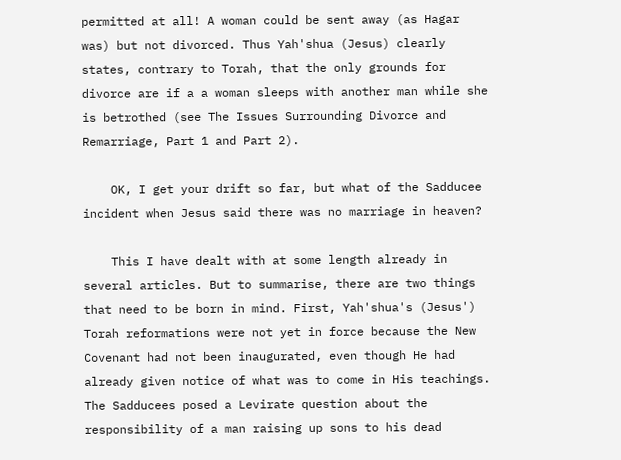permitted at all! A woman could be sent away (as Hagar was) but not divorced. Thus Yah'shua (Jesus) clearly states, contrary to Torah, that the only grounds for divorce are if a a woman sleeps with another man while she is betrothed (see The Issues Surrounding Divorce and Remarriage, Part 1 and Part 2).

    OK, I get your drift so far, but what of the Sadducee incident when Jesus said there was no marriage in heaven?

    This I have dealt with at some length already in several articles. But to summarise, there are two things that need to be born in mind. First, Yah'shua's (Jesus') Torah reformations were not yet in force because the New Covenant had not been inaugurated, even though He had already given notice of what was to come in His teachings. The Sadducees posed a Levirate question about the responsibility of a man raising up sons to his dead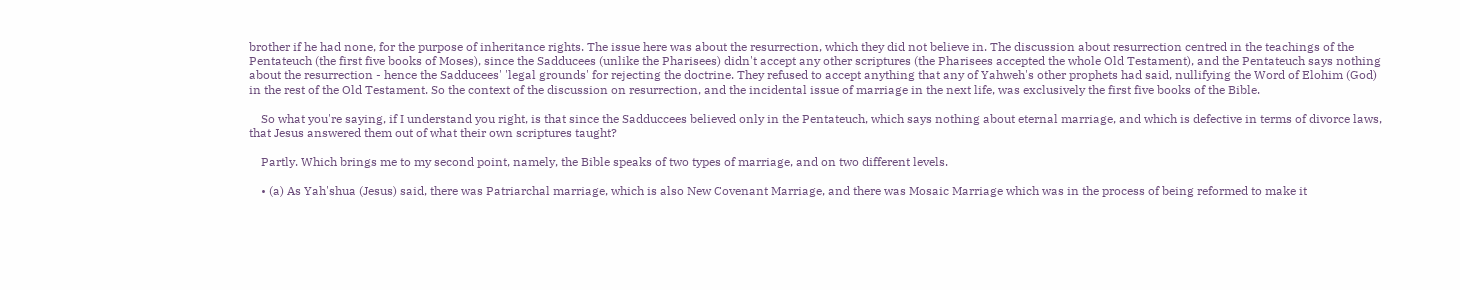brother if he had none, for the purpose of inheritance rights. The issue here was about the resurrection, which they did not believe in. The discussion about resurrection centred in the teachings of the Pentateuch (the first five books of Moses), since the Sadducees (unlike the Pharisees) didn't accept any other scriptures (the Pharisees accepted the whole Old Testament), and the Pentateuch says nothing about the resurrection - hence the Sadducees' 'legal grounds' for rejecting the doctrine. They refused to accept anything that any of Yahweh's other prophets had said, nullifying the Word of Elohim (God) in the rest of the Old Testament. So the context of the discussion on resurrection, and the incidental issue of marriage in the next life, was exclusively the first five books of the Bible.

    So what you're saying, if I understand you right, is that since the Sadduccees believed only in the Pentateuch, which says nothing about eternal marriage, and which is defective in terms of divorce laws, that Jesus answered them out of what their own scriptures taught?

    Partly. Which brings me to my second point, namely, the Bible speaks of two types of marriage, and on two different levels.

    • (a) As Yah'shua (Jesus) said, there was Patriarchal marriage, which is also New Covenant Marriage, and there was Mosaic Marriage which was in the process of being reformed to make it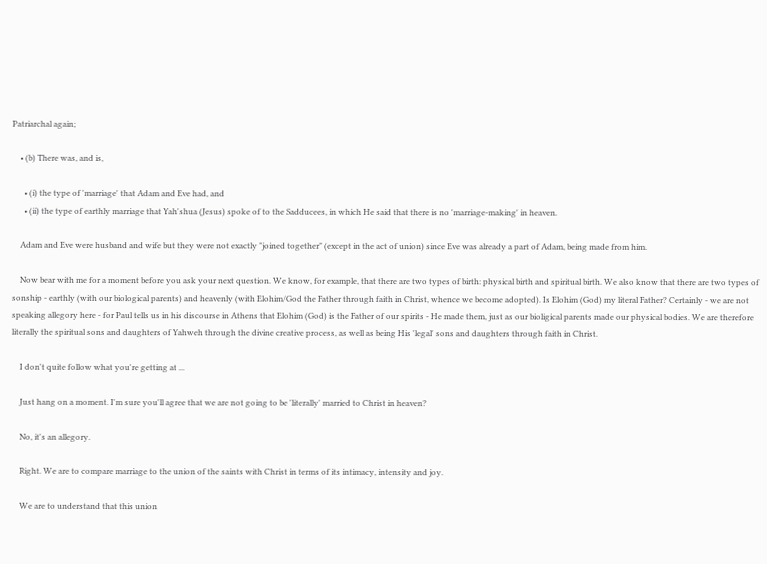Patriarchal again;

    • (b) There was, and is,

      • (i) the type of 'marriage' that Adam and Eve had, and
      • (ii) the type of earthly marriage that Yah'shua (Jesus) spoke of to the Sadducees, in which He said that there is no 'marriage-making' in heaven.

    Adam and Eve were husband and wife but they were not exactly "joined together" (except in the act of union) since Eve was already a part of Adam, being made from him.

    Now bear with me for a moment before you ask your next question. We know, for example, that there are two types of birth: physical birth and spiritual birth. We also know that there are two types of sonship - earthly (with our biological parents) and heavenly (with Elohim/God the Father through faith in Christ, whence we become adopted). Is Elohim (God) my literal Father? Certainly - we are not speaking allegory here - for Paul tells us in his discourse in Athens that Elohim (God) is the Father of our spirits - He made them, just as our bioligical parents made our physical bodies. We are therefore literally the spiritual sons and daughters of Yahweh through the divine creative process, as well as being His 'legal' sons and daughters through faith in Christ.

    I don't quite follow what you're getting at ...

    Just hang on a moment. I'm sure you'll agree that we are not going to be 'literally' married to Christ in heaven?

    No, it's an allegory.

    Right. We are to compare marriage to the union of the saints with Christ in terms of its intimacy, intensity and joy.

    We are to understand that this union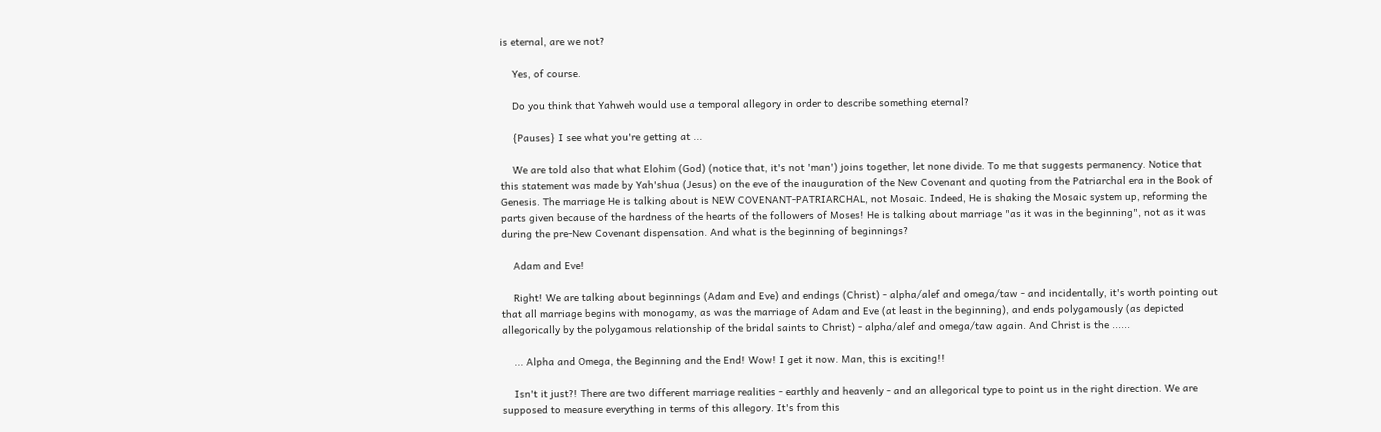is eternal, are we not?

    Yes, of course.

    Do you think that Yahweh would use a temporal allegory in order to describe something eternal?

    {Pauses} I see what you're getting at ...

    We are told also that what Elohim (God) (notice that, it's not 'man') joins together, let none divide. To me that suggests permanency. Notice that this statement was made by Yah'shua (Jesus) on the eve of the inauguration of the New Covenant and quoting from the Patriarchal era in the Book of Genesis. The marriage He is talking about is NEW COVENANT-PATRIARCHAL, not Mosaic. Indeed, He is shaking the Mosaic system up, reforming the parts given because of the hardness of the hearts of the followers of Moses! He is talking about marriage "as it was in the beginning", not as it was during the pre-New Covenant dispensation. And what is the beginning of beginnings?

    Adam and Eve!

    Right! We are talking about beginnings (Adam and Eve) and endings (Christ) - alpha/alef and omega/taw - and incidentally, it's worth pointing out that all marriage begins with monogamy, as was the marriage of Adam and Eve (at least in the beginning), and ends polygamously (as depicted allegorically by the polygamous relationship of the bridal saints to Christ) - alpha/alef and omega/taw again. And Christ is the ......

    ... Alpha and Omega, the Beginning and the End! Wow! I get it now. Man, this is exciting!!

    Isn't it just?! There are two different marriage realities - earthly and heavenly - and an allegorical type to point us in the right direction. We are supposed to measure everything in terms of this allegory. It's from this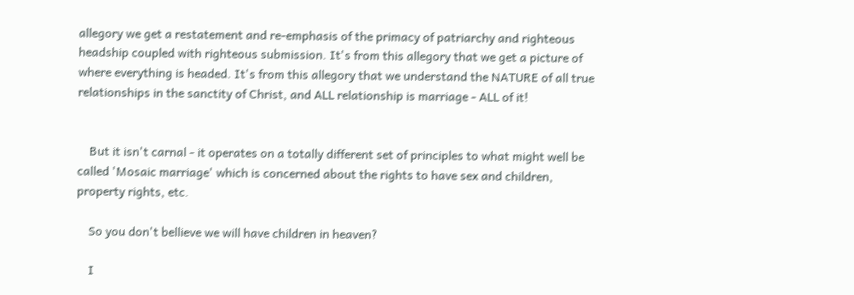allegory we get a restatement and re-emphasis of the primacy of patriarchy and righteous headship coupled with righteous submission. It's from this allegory that we get a picture of where everything is headed. It's from this allegory that we understand the NATURE of all true relationships in the sanctity of Christ, and ALL relationship is marriage - ALL of it!


    But it isn't carnal - it operates on a totally different set of principles to what might well be called 'Mosaic marriage' which is concerned about the rights to have sex and children, property rights, etc.

    So you don't bellieve we will have children in heaven?

    I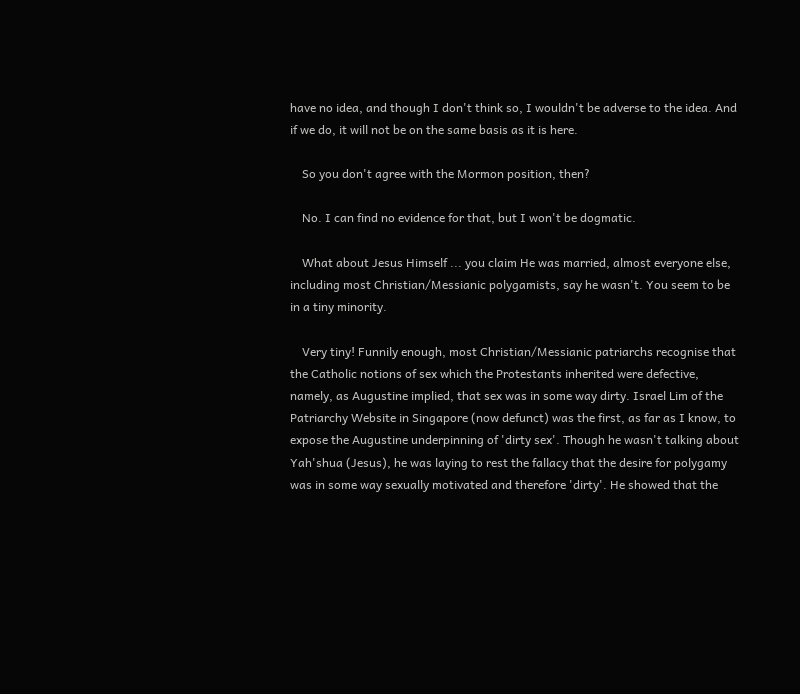have no idea, and though I don't think so, I wouldn't be adverse to the idea. And if we do, it will not be on the same basis as it is here.

    So you don't agree with the Mormon position, then?

    No. I can find no evidence for that, but I won't be dogmatic.

    What about Jesus Himself ... you claim He was married, almost everyone else, including most Christian/Messianic polygamists, say he wasn't. You seem to be in a tiny minority.

    Very tiny! Funnily enough, most Christian/Messianic patriarchs recognise that the Catholic notions of sex which the Protestants inherited were defective, namely, as Augustine implied, that sex was in some way dirty. Israel Lim of the Patriarchy Website in Singapore (now defunct) was the first, as far as I know, to expose the Augustine underpinning of 'dirty sex'. Though he wasn't talking about Yah'shua (Jesus), he was laying to rest the fallacy that the desire for polygamy was in some way sexually motivated and therefore 'dirty'. He showed that the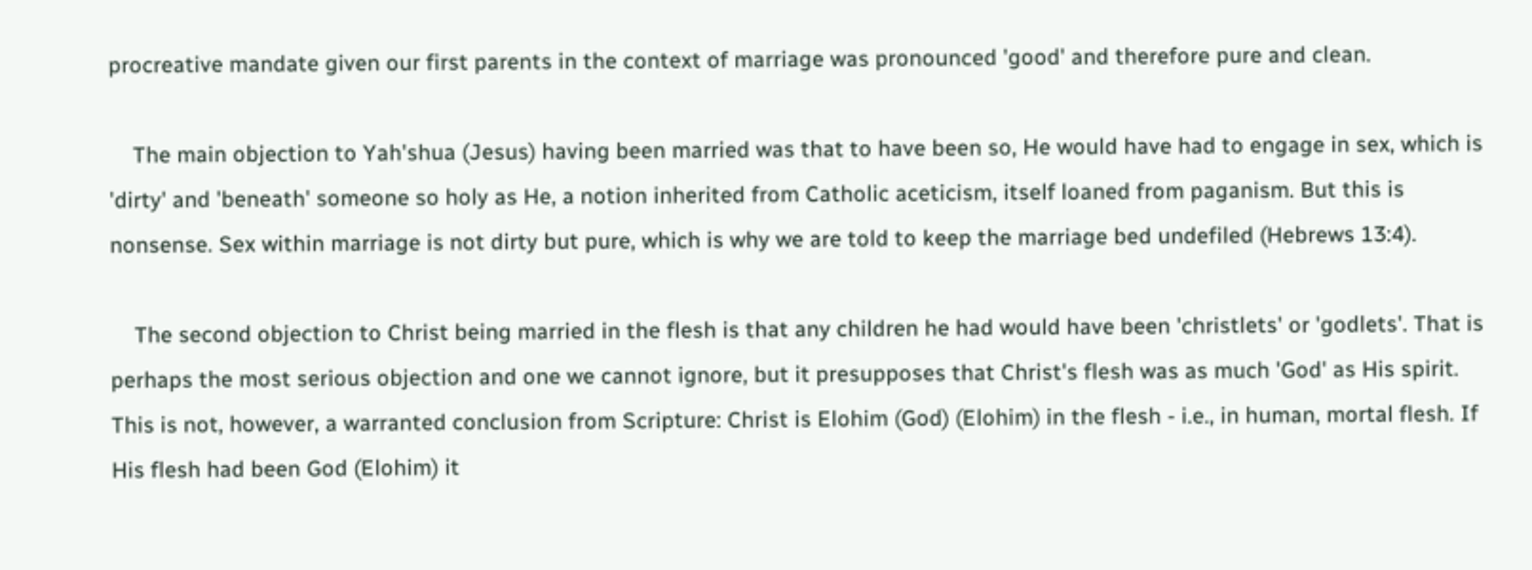procreative mandate given our first parents in the context of marriage was pronounced 'good' and therefore pure and clean.

    The main objection to Yah'shua (Jesus) having been married was that to have been so, He would have had to engage in sex, which is 'dirty' and 'beneath' someone so holy as He, a notion inherited from Catholic aceticism, itself loaned from paganism. But this is nonsense. Sex within marriage is not dirty but pure, which is why we are told to keep the marriage bed undefiled (Hebrews 13:4).

    The second objection to Christ being married in the flesh is that any children he had would have been 'christlets' or 'godlets'. That is perhaps the most serious objection and one we cannot ignore, but it presupposes that Christ's flesh was as much 'God' as His spirit. This is not, however, a warranted conclusion from Scripture: Christ is Elohim (God) (Elohim) in the flesh - i.e., in human, mortal flesh. If His flesh had been God (Elohim) it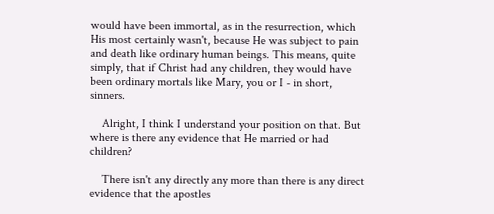would have been immortal, as in the resurrection, which His most certainly wasn't, because He was subject to pain and death like ordinary human beings. This means, quite simply, that if Christ had any children, they would have been ordinary mortals like Mary, you or I - in short, sinners.

    Alright, I think I understand your position on that. But where is there any evidence that He married or had children?

    There isn't any directly any more than there is any direct evidence that the apostles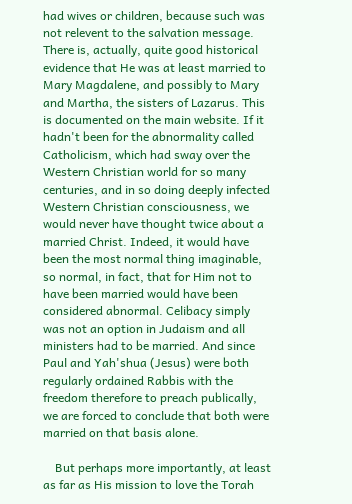had wives or children, because such was not relevent to the salvation message. There is, actually, quite good historical evidence that He was at least married to Mary Magdalene, and possibly to Mary and Martha, the sisters of Lazarus. This is documented on the main website. If it hadn't been for the abnormality called Catholicism, which had sway over the Western Christian world for so many centuries, and in so doing deeply infected Western Christian consciousness, we would never have thought twice about a married Christ. Indeed, it would have been the most normal thing imaginable, so normal, in fact, that for Him not to have been married would have been considered abnormal. Celibacy simply was not an option in Judaism and all ministers had to be married. And since Paul and Yah'shua (Jesus) were both regularly ordained Rabbis with the freedom therefore to preach publically, we are forced to conclude that both were married on that basis alone.

    But perhaps more importantly, at least as far as His mission to love the Torah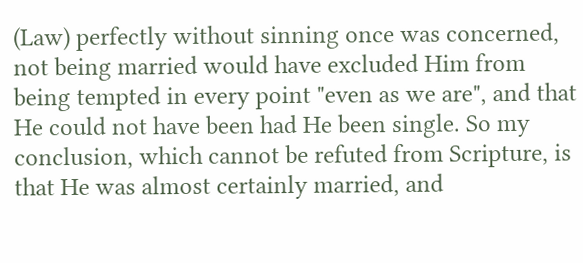(Law) perfectly without sinning once was concerned, not being married would have excluded Him from being tempted in every point "even as we are", and that He could not have been had He been single. So my conclusion, which cannot be refuted from Scripture, is that He was almost certainly married, and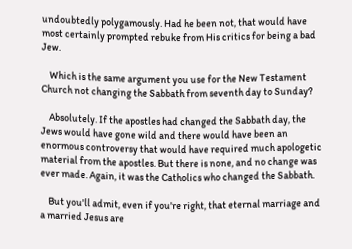undoubtedly polygamously. Had he been not, that would have most certainly prompted rebuke from His critics for being a bad Jew.

    Which is the same argument you use for the New Testament Church not changing the Sabbath from seventh day to Sunday?

    Absolutely. If the apostles had changed the Sabbath day, the Jews would have gone wild and there would have been an enormous controversy that would have required much apologetic material from the apostles. But there is none, and no change was ever made. Again, it was the Catholics who changed the Sabbath.

    But you'll admit, even if you're right, that eternal marriage and a married Jesus are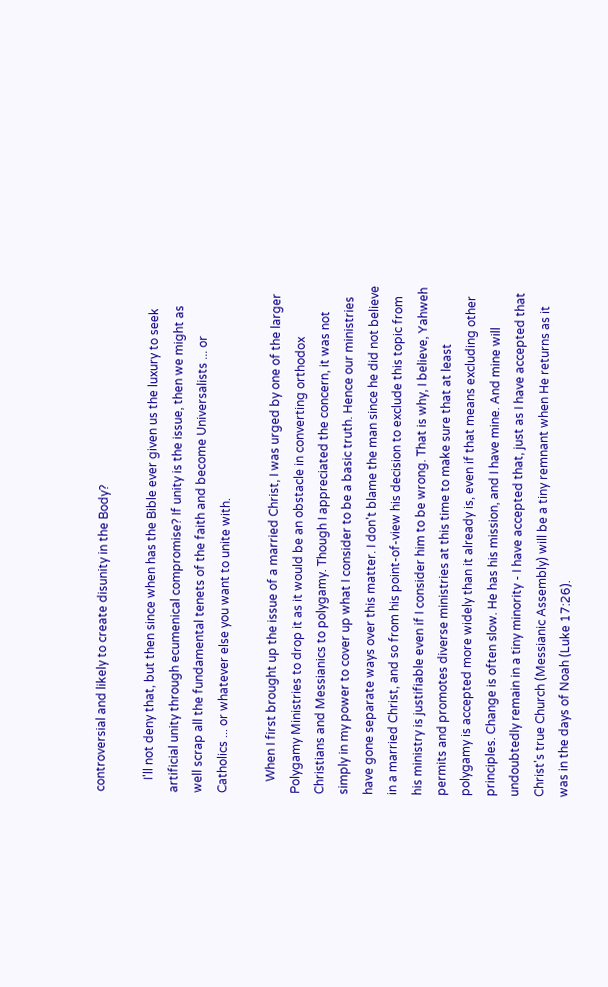controversial and likely to create disunity in the Body?

    I'll not deny that, but then since when has the Bible ever given us the luxury to seek artificial unity through ecumenical compromise? If unity is the issue, then we might as well scrap all the fundamental tenets of the faith and become Universalists ... or Catholics ... or whatever else you want to unite with.

    When I first brought up the issue of a married Christ, I was urged by one of the larger Polygamy Ministries to drop it as it would be an obstacle in converting orthodox Christians and Messianics to polygamy. Though I appreciated the concern, it was not simply in my power to cover up what I consider to be a basic truth. Hence our ministries have gone separate ways over this matter. I don't blame the man since he did not believe in a married Christ, and so from his point-of-view his decision to exclude this topic from his ministry is justifiable even if I consider him to be wrong. That is why, I believe, Yahweh permits and promotes diverse ministries at this time to make sure that at least polygamy is accepted more widely than it already is, even if that means excluding other principles. Change is often slow. He has his mission, and I have mine. And mine will undoubtedly remain in a tiny minority - I have accepted that, just as I have accepted that Christ's true Church (Messianic Assembly) will be a tiny remnant when He returns as it was in the days of Noah (Luke 17:26).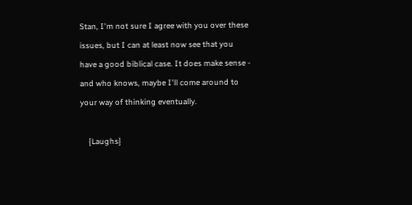Stan, I'm not sure I agree with you over these issues, but I can at least now see that you have a good biblical case. It does make sense - and who knows, maybe I'll come around to your way of thinking eventually.

    {Laughs}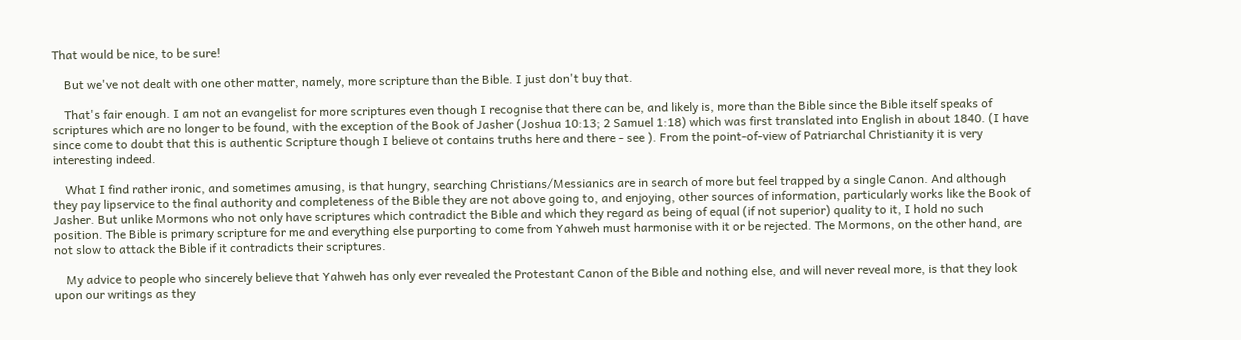That would be nice, to be sure!

    But we've not dealt with one other matter, namely, more scripture than the Bible. I just don't buy that.

    That's fair enough. I am not an evangelist for more scriptures even though I recognise that there can be, and likely is, more than the Bible since the Bible itself speaks of scriptures which are no longer to be found, with the exception of the Book of Jasher (Joshua 10:13; 2 Samuel 1:18) which was first translated into English in about 1840. (I have since come to doubt that this is authentic Scripture though I believe ot contains truths here and there - see ). From the point-of-view of Patriarchal Christianity it is very interesting indeed.

    What I find rather ironic, and sometimes amusing, is that hungry, searching Christians/Messianics are in search of more but feel trapped by a single Canon. And although they pay lipservice to the final authority and completeness of the Bible they are not above going to, and enjoying, other sources of information, particularly works like the Book of Jasher. But unlike Mormons who not only have scriptures which contradict the Bible and which they regard as being of equal (if not superior) quality to it, I hold no such position. The Bible is primary scripture for me and everything else purporting to come from Yahweh must harmonise with it or be rejected. The Mormons, on the other hand, are not slow to attack the Bible if it contradicts their scriptures.

    My advice to people who sincerely believe that Yahweh has only ever revealed the Protestant Canon of the Bible and nothing else, and will never reveal more, is that they look upon our writings as they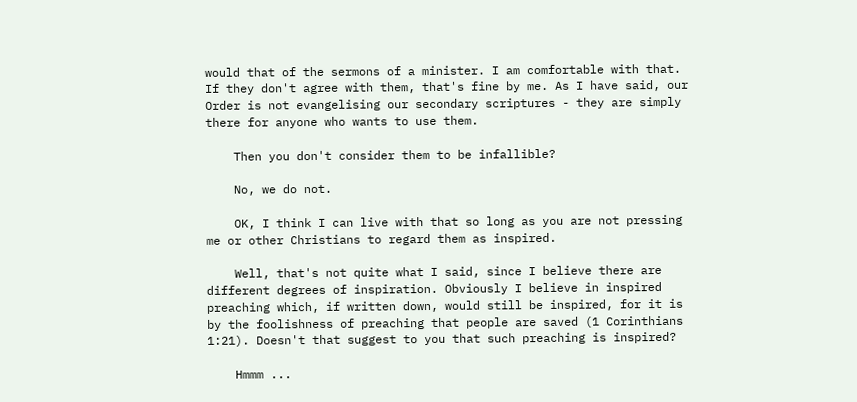would that of the sermons of a minister. I am comfortable with that. If they don't agree with them, that's fine by me. As I have said, our Order is not evangelising our secondary scriptures - they are simply there for anyone who wants to use them.

    Then you don't consider them to be infallible?

    No, we do not.

    OK, I think I can live with that so long as you are not pressing me or other Christians to regard them as inspired.

    Well, that's not quite what I said, since I believe there are different degrees of inspiration. Obviously I believe in inspired preaching which, if written down, would still be inspired, for it is by the foolishness of preaching that people are saved (1 Corinthians 1:21). Doesn't that suggest to you that such preaching is inspired?

    Hmmm ...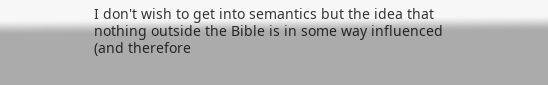I don't wish to get into semantics but the idea that nothing outside the Bible is in some way influenced (and therefore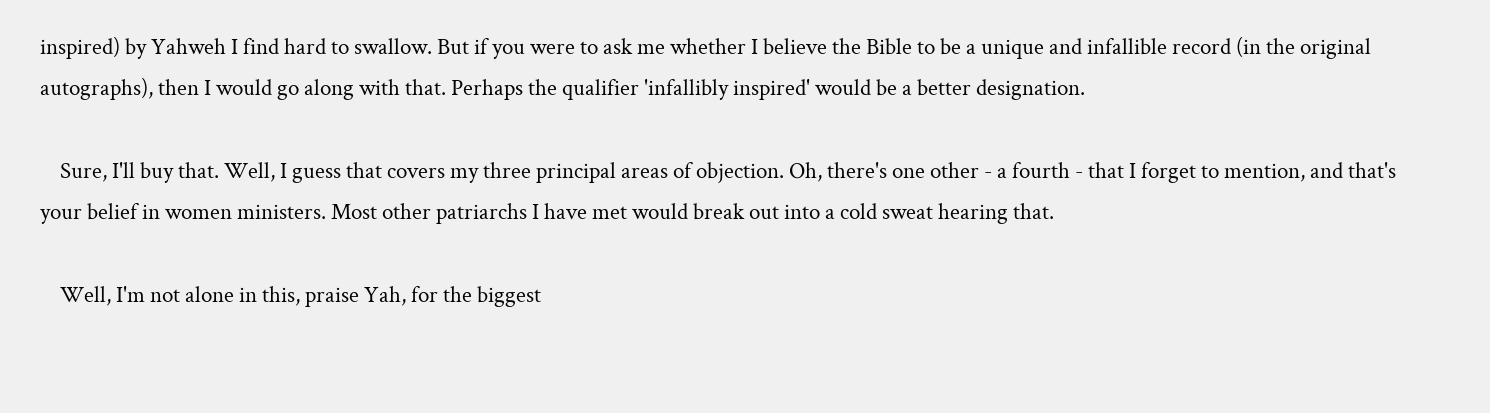inspired) by Yahweh I find hard to swallow. But if you were to ask me whether I believe the Bible to be a unique and infallible record (in the original autographs), then I would go along with that. Perhaps the qualifier 'infallibly inspired' would be a better designation.

    Sure, I'll buy that. Well, I guess that covers my three principal areas of objection. Oh, there's one other - a fourth - that I forget to mention, and that's your belief in women ministers. Most other patriarchs I have met would break out into a cold sweat hearing that.

    Well, I'm not alone in this, praise Yah, for the biggest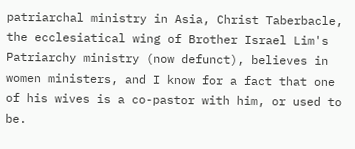patriarchal ministry in Asia, Christ Taberbacle, the ecclesiatical wing of Brother Israel Lim's Patriarchy ministry (now defunct), believes in women ministers, and I know for a fact that one of his wives is a co-pastor with him, or used to be.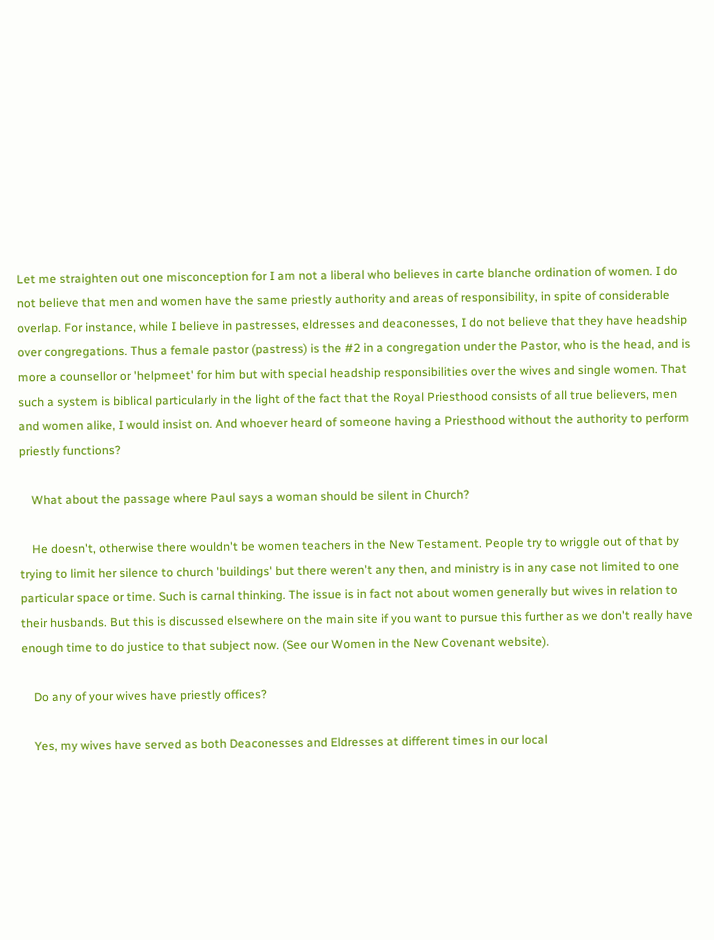Let me straighten out one misconception for I am not a liberal who believes in carte blanche ordination of women. I do not believe that men and women have the same priestly authority and areas of responsibility, in spite of considerable overlap. For instance, while I believe in pastresses, eldresses and deaconesses, I do not believe that they have headship over congregations. Thus a female pastor (pastress) is the #2 in a congregation under the Pastor, who is the head, and is more a counsellor or 'helpmeet' for him but with special headship responsibilities over the wives and single women. That such a system is biblical particularly in the light of the fact that the Royal Priesthood consists of all true believers, men and women alike, I would insist on. And whoever heard of someone having a Priesthood without the authority to perform priestly functions?

    What about the passage where Paul says a woman should be silent in Church?

    He doesn't, otherwise there wouldn't be women teachers in the New Testament. People try to wriggle out of that by trying to limit her silence to church 'buildings' but there weren't any then, and ministry is in any case not limited to one particular space or time. Such is carnal thinking. The issue is in fact not about women generally but wives in relation to their husbands. But this is discussed elsewhere on the main site if you want to pursue this further as we don't really have enough time to do justice to that subject now. (See our Women in the New Covenant website).

    Do any of your wives have priestly offices?

    Yes, my wives have served as both Deaconesses and Eldresses at different times in our local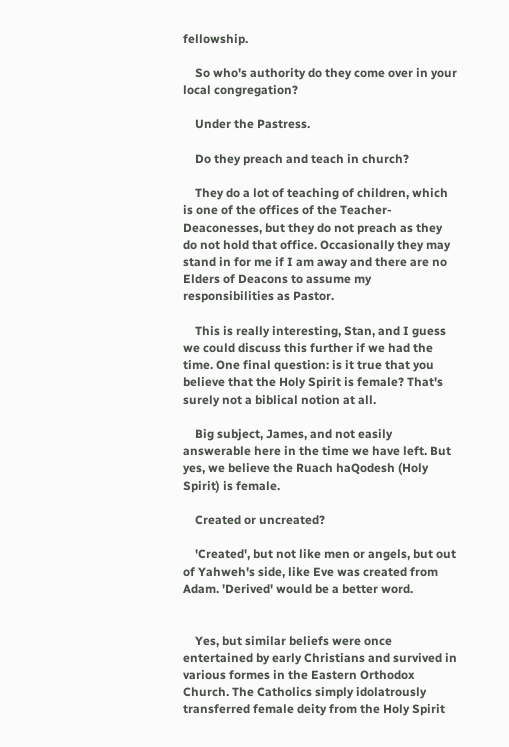fellowship.

    So who's authority do they come over in your local congregation?

    Under the Pastress.

    Do they preach and teach in church?

    They do a lot of teaching of children, which is one of the offices of the Teacher-Deaconesses, but they do not preach as they do not hold that office. Occasionally they may stand in for me if I am away and there are no Elders of Deacons to assume my responsibilities as Pastor.

    This is really interesting, Stan, and I guess we could discuss this further if we had the time. One final question: is it true that you believe that the Holy Spirit is female? That's surely not a biblical notion at all.

    Big subject, James, and not easily answerable here in the time we have left. But yes, we believe the Ruach haQodesh (Holy Spirit) is female.

    Created or uncreated?

    'Created', but not like men or angels, but out of Yahweh's side, like Eve was created from Adam. 'Derived' would be a better word.


    Yes, but similar beliefs were once entertained by early Christians and survived in various formes in the Eastern Orthodox Church. The Catholics simply idolatrously transferred female deity from the Holy Spirit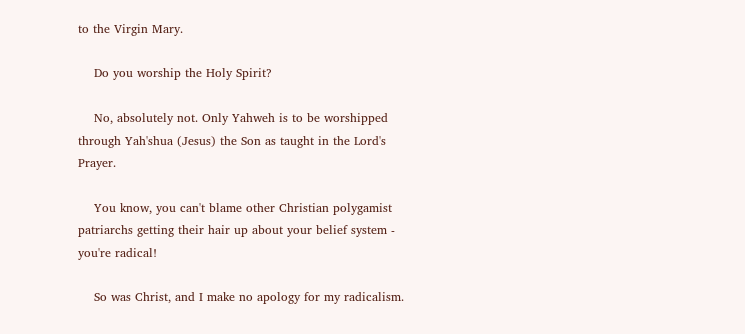to the Virgin Mary.

    Do you worship the Holy Spirit?

    No, absolutely not. Only Yahweh is to be worshipped through Yah'shua (Jesus) the Son as taught in the Lord's Prayer.

    You know, you can't blame other Christian polygamist patriarchs getting their hair up about your belief system - you're radical!

    So was Christ, and I make no apology for my radicalism.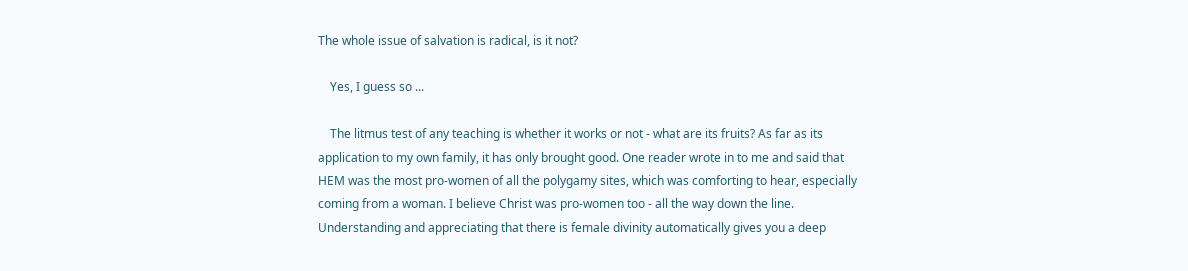The whole issue of salvation is radical, is it not?

    Yes, I guess so ...

    The litmus test of any teaching is whether it works or not - what are its fruits? As far as its application to my own family, it has only brought good. One reader wrote in to me and said that HEM was the most pro-women of all the polygamy sites, which was comforting to hear, especially coming from a woman. I believe Christ was pro-women too - all the way down the line. Understanding and appreciating that there is female divinity automatically gives you a deep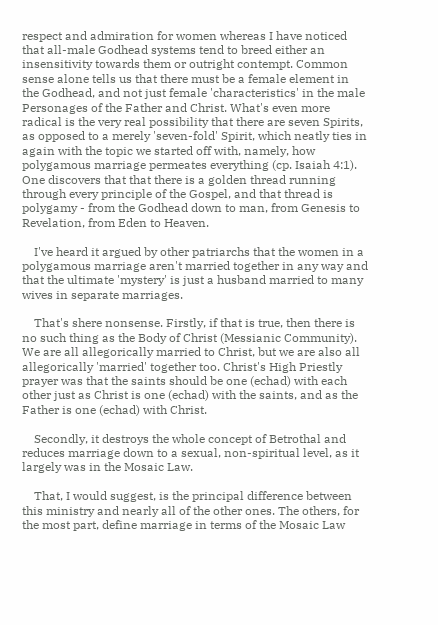respect and admiration for women whereas I have noticed that all-male Godhead systems tend to breed either an insensitivity towards them or outright contempt. Common sense alone tells us that there must be a female element in the Godhead, and not just female 'characteristics' in the male Personages of the Father and Christ. What's even more radical is the very real possibility that there are seven Spirits, as opposed to a merely 'seven-fold' Spirit, which neatly ties in again with the topic we started off with, namely, how polygamous marriage permeates everything (cp. Isaiah 4:1). One discovers that that there is a golden thread running through every principle of the Gospel, and that thread is polygamy - from the Godhead down to man, from Genesis to Revelation, from Eden to Heaven.

    I've heard it argued by other patriarchs that the women in a polygamous marriage aren't married together in any way and that the ultimate 'mystery' is just a husband married to many wives in separate marriages.

    That's shere nonsense. Firstly, if that is true, then there is no such thing as the Body of Christ (Messianic Community). We are all allegorically married to Christ, but we are also all allegorically 'married' together too. Christ's High Priestly prayer was that the saints should be one (echad) with each other just as Christ is one (echad) with the saints, and as the Father is one (echad) with Christ.

    Secondly, it destroys the whole concept of Betrothal and reduces marriage down to a sexual, non-spiritual level, as it largely was in the Mosaic Law.

    That, I would suggest, is the principal difference between this ministry and nearly all of the other ones. The others, for the most part, define marriage in terms of the Mosaic Law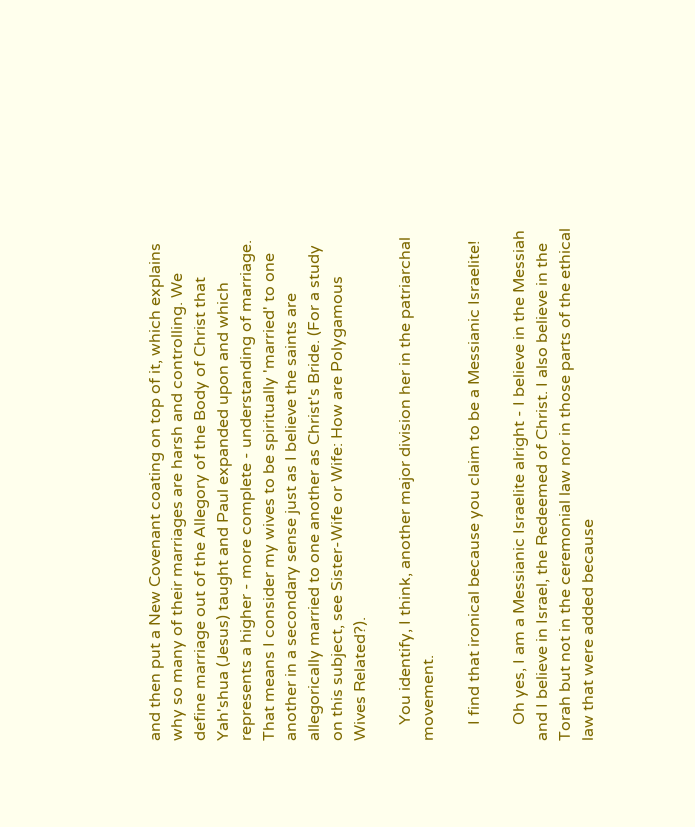and then put a New Covenant coating on top of it, which explains why so many of their marriages are harsh and controlling. We define marriage out of the Allegory of the Body of Christ that Yah'shua (Jesus) taught and Paul expanded upon and which represents a higher - more complete - understanding of marriage. That means I consider my wives to be spiritually 'married' to one another in a secondary sense just as I believe the saints are allegorically married to one another as Christ's Bride. (For a study on this subject, see Sister-Wife or Wife: How are Polygamous Wives Related?).

    You identify, I think, another major division her in the patriarchal movement.

    I find that ironical because you claim to be a Messianic Israelite!

    Oh yes, I am a Messianic Israelite alright - I believe in the Messiah and I believe in Israel, the Redeemed of Christ. I also believe in the Torah but not in the ceremonial law nor in those parts of the ethical law that were added because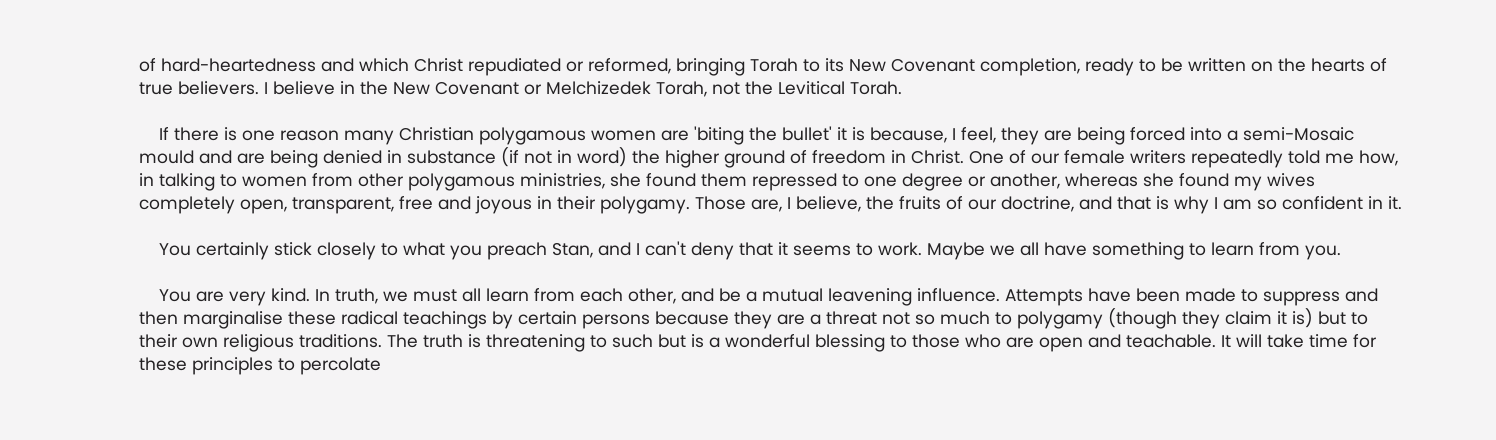of hard-heartedness and which Christ repudiated or reformed, bringing Torah to its New Covenant completion, ready to be written on the hearts of true believers. I believe in the New Covenant or Melchizedek Torah, not the Levitical Torah.

    If there is one reason many Christian polygamous women are 'biting the bullet' it is because, I feel, they are being forced into a semi-Mosaic mould and are being denied in substance (if not in word) the higher ground of freedom in Christ. One of our female writers repeatedly told me how, in talking to women from other polygamous ministries, she found them repressed to one degree or another, whereas she found my wives completely open, transparent, free and joyous in their polygamy. Those are, I believe, the fruits of our doctrine, and that is why I am so confident in it.

    You certainly stick closely to what you preach Stan, and I can't deny that it seems to work. Maybe we all have something to learn from you.

    You are very kind. In truth, we must all learn from each other, and be a mutual leavening influence. Attempts have been made to suppress and then marginalise these radical teachings by certain persons because they are a threat not so much to polygamy (though they claim it is) but to their own religious traditions. The truth is threatening to such but is a wonderful blessing to those who are open and teachable. It will take time for these principles to percolate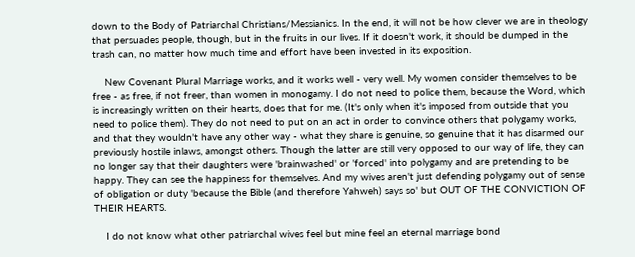down to the Body of Patriarchal Christians/Messianics. In the end, it will not be how clever we are in theology that persuades people, though, but in the fruits in our lives. If it doesn't work, it should be dumped in the trash can, no matter how much time and effort have been invested in its exposition.

    New Covenant Plural Marriage works, and it works well - very well. My women consider themselves to be free - as free, if not freer, than women in monogamy. I do not need to police them, because the Word, which is increasingly written on their hearts, does that for me. (It's only when it's imposed from outside that you need to police them). They do not need to put on an act in order to convince others that polygamy works, and that they wouldn't have any other way - what they share is genuine, so genuine that it has disarmed our previously hostile inlaws, amongst others. Though the latter are still very opposed to our way of life, they can no longer say that their daughters were 'brainwashed' or 'forced' into polygamy and are pretending to be happy. They can see the happiness for themselves. And my wives aren't just defending polygamy out of sense of obligation or duty 'because the Bible (and therefore Yahweh) says so' but OUT OF THE CONVICTION OF THEIR HEARTS.

    I do not know what other patriarchal wives feel but mine feel an eternal marriage bond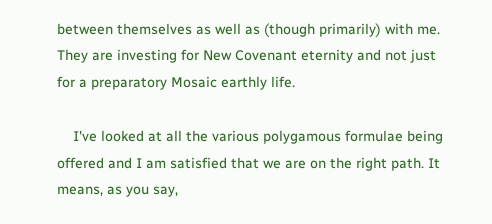between themselves as well as (though primarily) with me. They are investing for New Covenant eternity and not just for a preparatory Mosaic earthly life.

    I've looked at all the various polygamous formulae being offered and I am satisfied that we are on the right path. It means, as you say,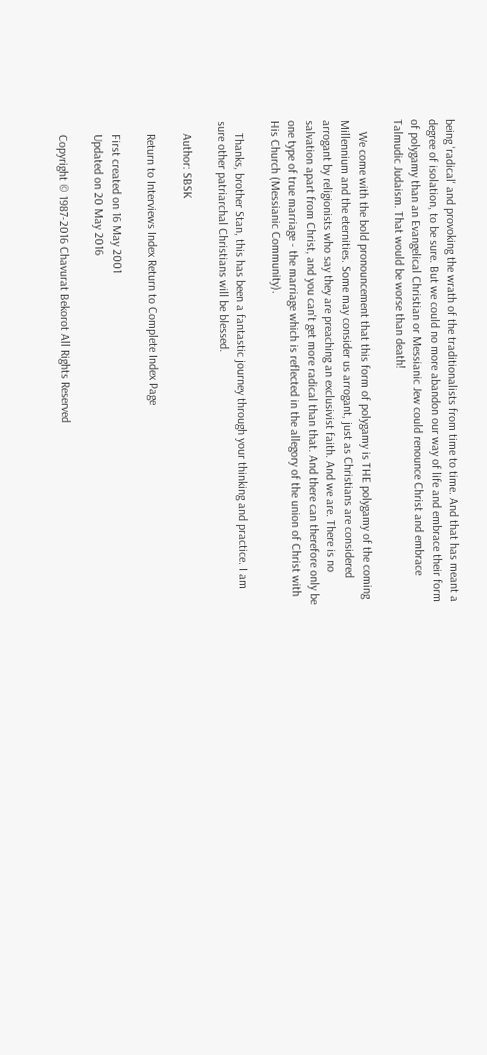being 'radical' and provoking the wrath of the traditionalists from time to time. And that has meant a degree of isolation, to be sure. But we could no more abandon our way of life and embrace their form of polygamy than an Evangelical Christian or Messianic Jew could renounce Christ and embrace Talmudic Judaism. That would be worse than death!

    We come with the bold pronouncement that this form of polygamy is THE polygamy of the coming Millennium and the eternities. Some may consider us arrogant, just as Christians are considered arrogant by religionists who say they are preaching an exclusivist faith. And we are. There is no salvation apart from Christ, and you can't get more radical than that. And there can therefore only be one type of true marriage - the marriage which is reflected in the allegory of the union of Christ with His Church (Messianic Community).

    Thanks, brother Stan, this has been a fantastic journey through your thinking and practice. I am sure other patriarchal Christians will be blessed.

    Author: SBSK

    Return to Interviews Index Return to Complete Index Page

    First created on 16 May 2001
    Updated on 20 May 2016

    Copyright © 1987-2016 Chavurat Bekorot All Rights Reserved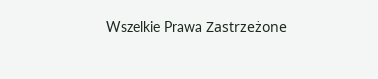Wszelkie Prawa Zastrzeżone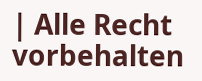| Alle Recht vorbehalten